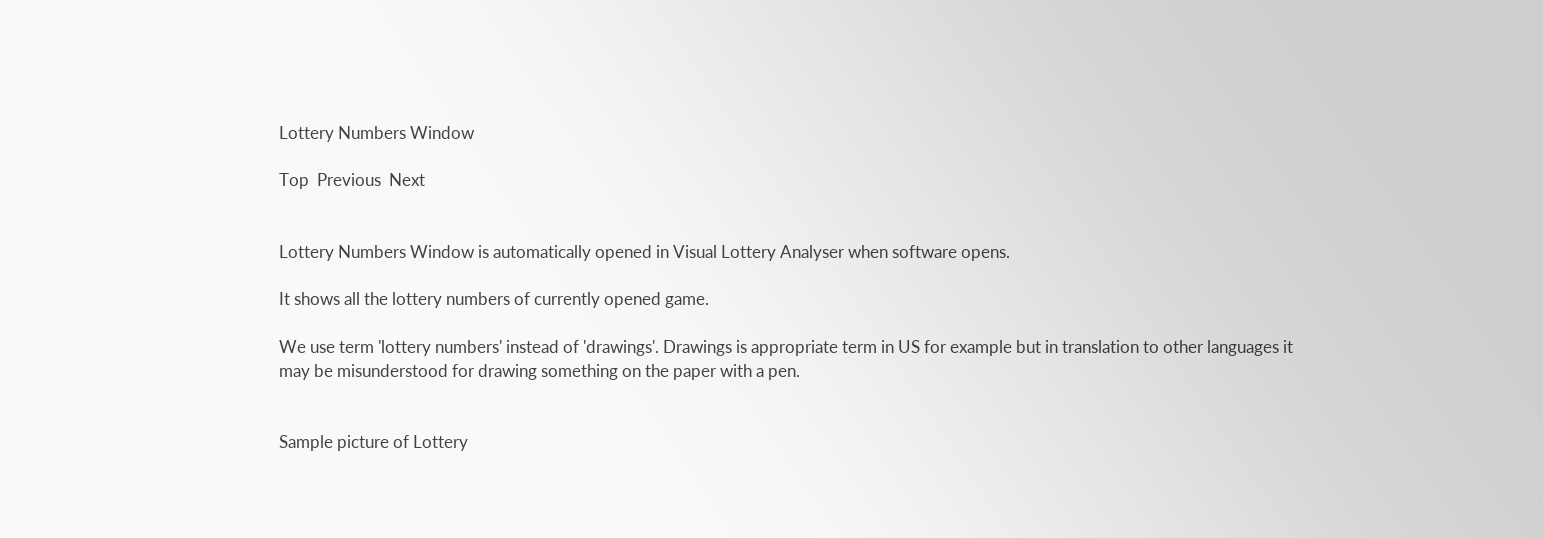Lottery Numbers Window

Top  Previous  Next


Lottery Numbers Window is automatically opened in Visual Lottery Analyser when software opens.

It shows all the lottery numbers of currently opened game.

We use term 'lottery numbers' instead of 'drawings'. Drawings is appropriate term in US for example but in translation to other languages it may be misunderstood for drawing something on the paper with a pen.


Sample picture of Lottery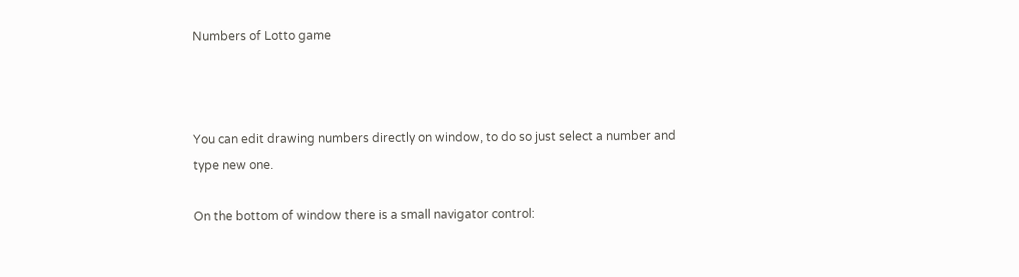Numbers of Lotto game



You can edit drawing numbers directly on window, to do so just select a number and type new one.

On the bottom of window there is a small navigator control: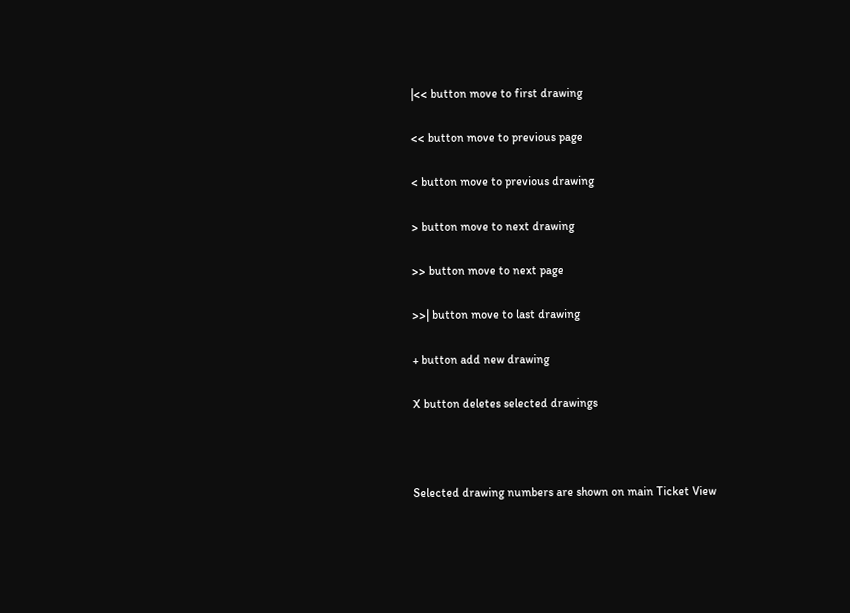|<< button move to first drawing

<< button move to previous page

< button move to previous drawing

> button move to next drawing

>> button move to next page

>>| button move to last drawing

+ button add new drawing

X button deletes selected drawings



Selected drawing numbers are shown on main Ticket View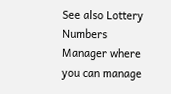See also Lottery Numbers Manager where you can manage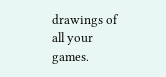drawings of all your games.